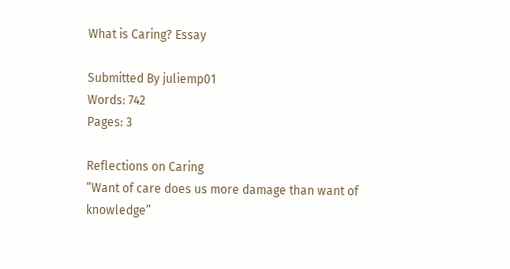What is Caring? Essay

Submitted By juliemp01
Words: 742
Pages: 3

Reflections on Caring
“Want of care does us more damage than want of knowledge”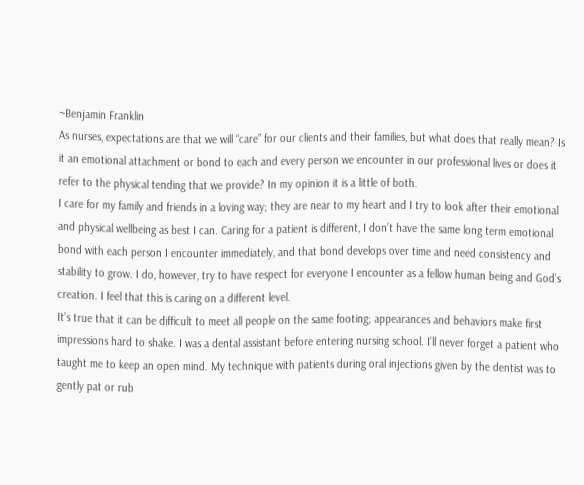~Benjamin Franklin
As nurses, expectations are that we will “care” for our clients and their families, but what does that really mean? Is it an emotional attachment or bond to each and every person we encounter in our professional lives or does it refer to the physical tending that we provide? In my opinion it is a little of both.
I care for my family and friends in a loving way; they are near to my heart and I try to look after their emotional and physical wellbeing as best I can. Caring for a patient is different, I don’t have the same long term emotional bond with each person I encounter immediately, and that bond develops over time and need consistency and stability to grow. I do, however, try to have respect for everyone I encounter as a fellow human being and God’s creation. I feel that this is caring on a different level.
It’s true that it can be difficult to meet all people on the same footing; appearances and behaviors make first impressions hard to shake. I was a dental assistant before entering nursing school. I’ll never forget a patient who taught me to keep an open mind. My technique with patients during oral injections given by the dentist was to gently pat or rub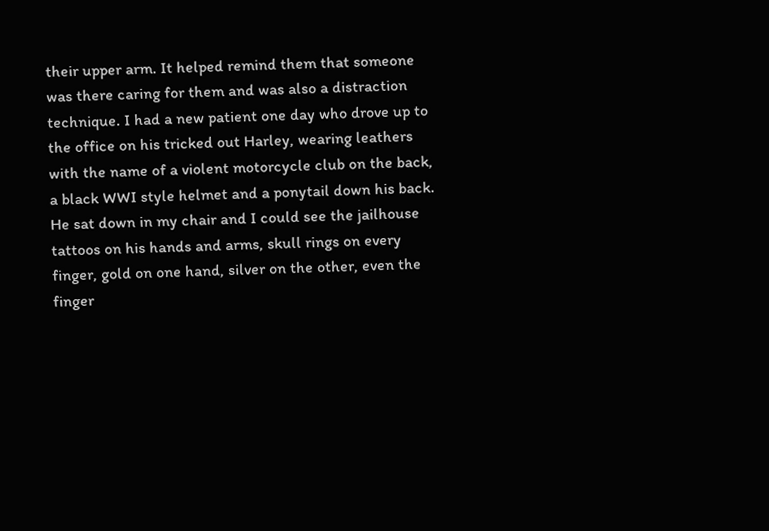their upper arm. It helped remind them that someone was there caring for them and was also a distraction technique. I had a new patient one day who drove up to the office on his tricked out Harley, wearing leathers with the name of a violent motorcycle club on the back, a black WWI style helmet and a ponytail down his back. He sat down in my chair and I could see the jailhouse tattoos on his hands and arms, skull rings on every finger, gold on one hand, silver on the other, even the finger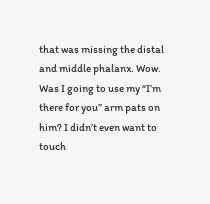that was missing the distal and middle phalanx. Wow. Was I going to use my “I’m there for you” arm pats on him? I didn’t even want to touch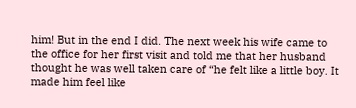him! But in the end I did. The next week his wife came to the office for her first visit and told me that her husband thought he was well taken care of “he felt like a little boy. It made him feel like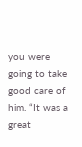you were going to take good care of him. “It was a great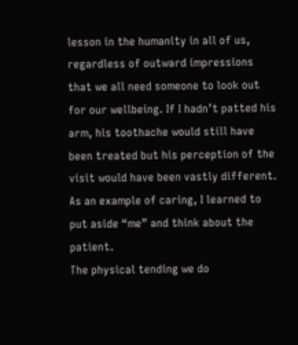lesson in the humanity in all of us, regardless of outward impressions that we all need someone to look out for our wellbeing. If I hadn’t patted his arm, his toothache would still have been treated but his perception of the visit would have been vastly different. As an example of caring, I learned to put aside “me” and think about the patient.
The physical tending we do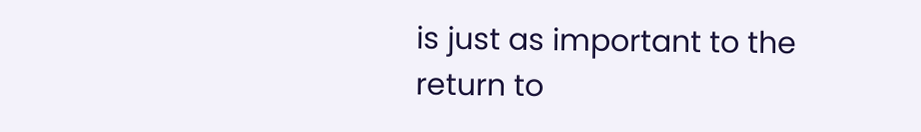is just as important to the return to